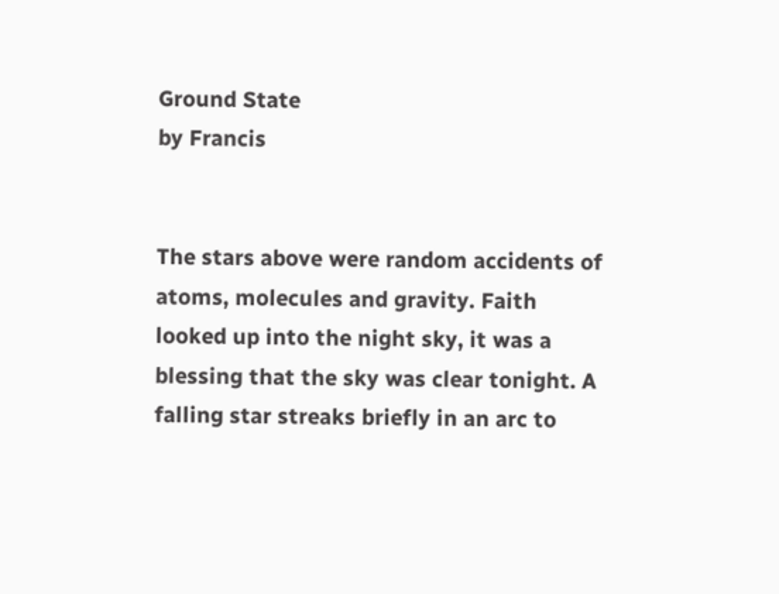Ground State
by Francis


The stars above were random accidents of atoms, molecules and gravity. Faith looked up into the night sky, it was a blessing that the sky was clear tonight. A falling star streaks briefly in an arc to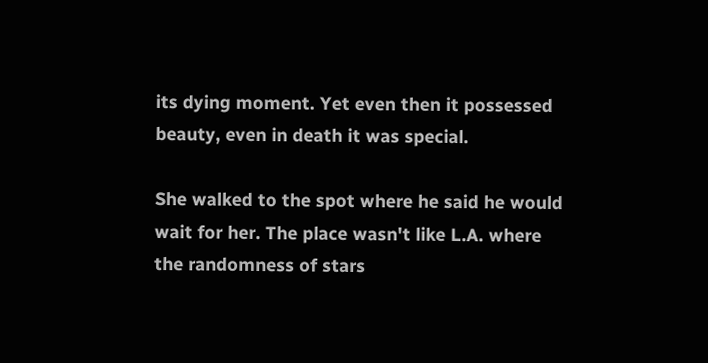its dying moment. Yet even then it possessed beauty, even in death it was special.

She walked to the spot where he said he would wait for her. The place wasn't like L.A. where the randomness of stars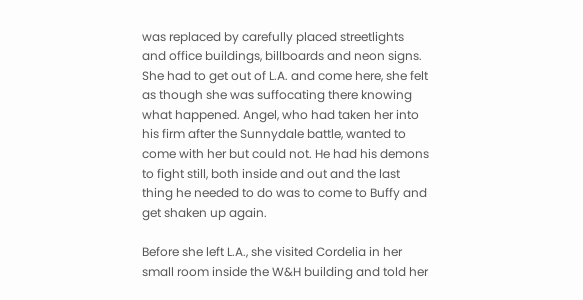was replaced by carefully placed streetlights and office buildings, billboards and neon signs. She had to get out of L.A. and come here, she felt as though she was suffocating there knowing what happened. Angel, who had taken her into his firm after the Sunnydale battle, wanted to come with her but could not. He had his demons to fight still, both inside and out and the last thing he needed to do was to come to Buffy and get shaken up again.

Before she left L.A., she visited Cordelia in her small room inside the W&H building and told her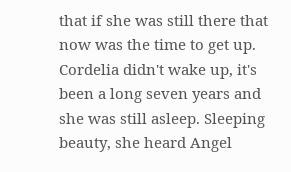that if she was still there that now was the time to get up. Cordelia didn't wake up, it's been a long seven years and she was still asleep. Sleeping beauty, she heard Angel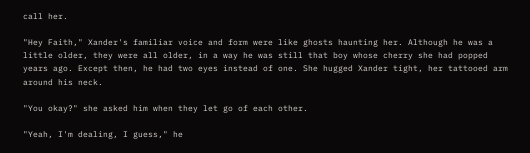call her.

"Hey Faith," Xander's familiar voice and form were like ghosts haunting her. Although he was a little older, they were all older, in a way he was still that boy whose cherry she had popped years ago. Except then, he had two eyes instead of one. She hugged Xander tight, her tattooed arm around his neck.

"You okay?" she asked him when they let go of each other.

"Yeah, I'm dealing, I guess," he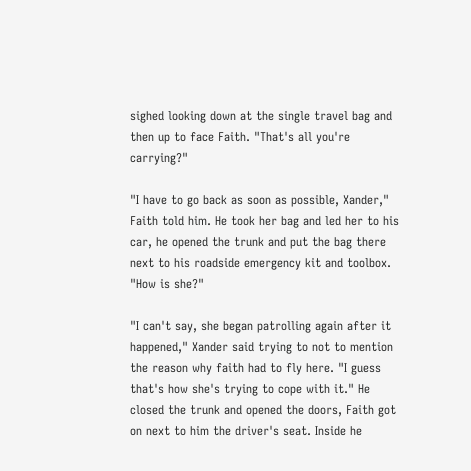sighed looking down at the single travel bag and then up to face Faith. "That's all you're carrying?"

"I have to go back as soon as possible, Xander," Faith told him. He took her bag and led her to his car, he opened the trunk and put the bag there next to his roadside emergency kit and toolbox. "How is she?"

"I can't say, she began patrolling again after it happened," Xander said trying to not to mention the reason why faith had to fly here. "I guess that's how she's trying to cope with it." He closed the trunk and opened the doors, Faith got on next to him the driver's seat. Inside he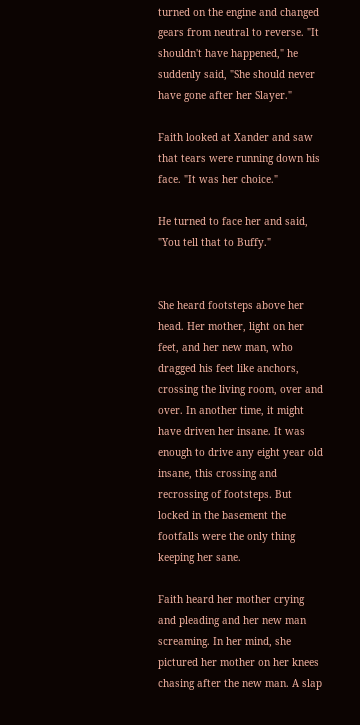turned on the engine and changed gears from neutral to reverse. "It shouldn't have happened," he suddenly said, "She should never have gone after her Slayer."

Faith looked at Xander and saw that tears were running down his face. "It was her choice."

He turned to face her and said, "You tell that to Buffy."


She heard footsteps above her head. Her mother, light on her feet, and her new man, who dragged his feet like anchors, crossing the living room, over and over. In another time, it might have driven her insane. It was enough to drive any eight year old insane, this crossing and recrossing of footsteps. But locked in the basement the footfalls were the only thing keeping her sane.

Faith heard her mother crying and pleading and her new man screaming. In her mind, she pictured her mother on her knees chasing after the new man. A slap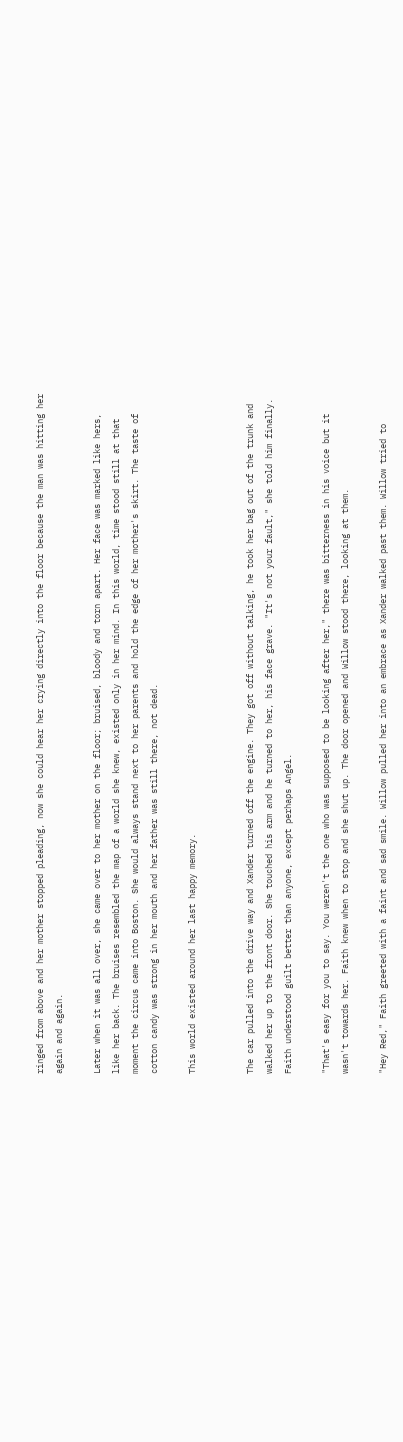ringed from above and her mother stopped pleading, now she could hear her crying directly into the floor because the man was hitting her again and again.

Later when it was all over, she came over to her mother on the floor; bruised, bloody and torn apart. Her face was marked like hers, like her back. The bruises resembled the map of a world she knew, existed only in her mind. In this world, time stood still at that moment the circus came into Boston. She would always stand next to her parents and hold the edge of her mother's skirt. The taste of cotton candy was strong in her mouth and her father was still there, not dead.

This world existed around her last happy memory.


The car pulled into the drive way and Xander turned off the engine. They got off without talking, he took her bag out of the trunk and walked her up to the front door. She touched his arm and he turned to her, his face grave. "It's not your fault," she told him finally. Faith understood guilt better than anyone, except perhaps Angel.

"That's easy for you to say. You weren't the one who was supposed to be looking after her," there was bitterness in his voice but it wasn't towards her. Faith knew when to stop and she shut up. The door opened and Willow stood there, looking at them.

"Hey Red," Faith greeted with a faint and sad smile. Willow pulled her into an embrace as Xander walked past them. Willow tried to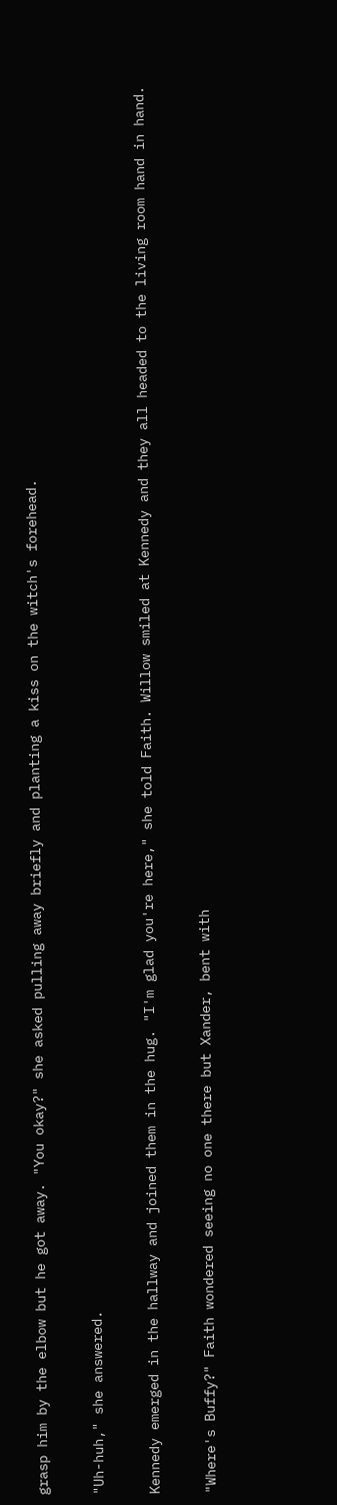grasp him by the elbow but he got away. "You okay?" she asked pulling away briefly and planting a kiss on the witch's forehead.

"Uh-huh," she answered.

Kennedy emerged in the hallway and joined them in the hug. "I'm glad you're here," she told Faith. Willow smiled at Kennedy and they all headed to the living room hand in hand.

"Where's Buffy?" Faith wondered seeing no one there but Xander, bent with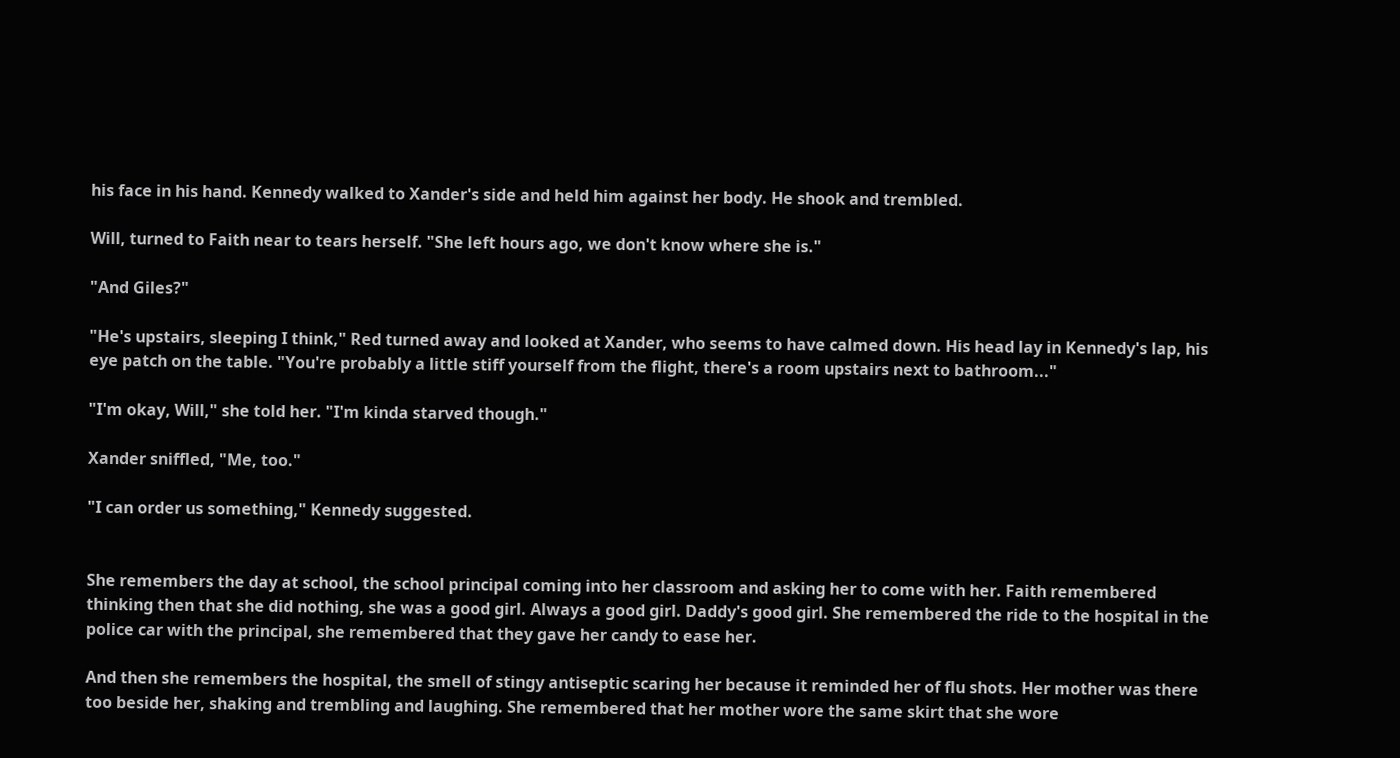his face in his hand. Kennedy walked to Xander's side and held him against her body. He shook and trembled.

Will, turned to Faith near to tears herself. "She left hours ago, we don't know where she is."

"And Giles?"

"He's upstairs, sleeping I think," Red turned away and looked at Xander, who seems to have calmed down. His head lay in Kennedy's lap, his eye patch on the table. "You're probably a little stiff yourself from the flight, there's a room upstairs next to bathroom..."

"I'm okay, Will," she told her. "I'm kinda starved though."

Xander sniffled, "Me, too."

"I can order us something," Kennedy suggested.


She remembers the day at school, the school principal coming into her classroom and asking her to come with her. Faith remembered thinking then that she did nothing, she was a good girl. Always a good girl. Daddy's good girl. She remembered the ride to the hospital in the police car with the principal, she remembered that they gave her candy to ease her.

And then she remembers the hospital, the smell of stingy antiseptic scaring her because it reminded her of flu shots. Her mother was there too beside her, shaking and trembling and laughing. She remembered that her mother wore the same skirt that she wore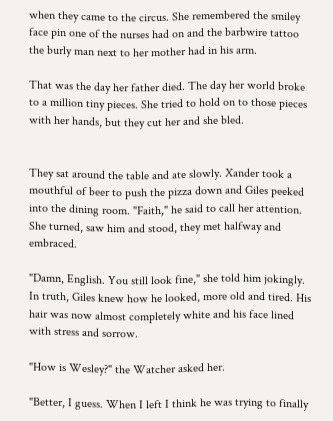when they came to the circus. She remembered the smiley face pin one of the nurses had on and the barbwire tattoo the burly man next to her mother had in his arm.

That was the day her father died. The day her world broke to a million tiny pieces. She tried to hold on to those pieces with her hands, but they cut her and she bled.


They sat around the table and ate slowly. Xander took a mouthful of beer to push the pizza down and Giles peeked into the dining room. "Faith," he said to call her attention. She turned, saw him and stood, they met halfway and embraced.

"Damn, English. You still look fine," she told him jokingly. In truth, Giles knew how he looked, more old and tired. His hair was now almost completely white and his face lined with stress and sorrow.

"How is Wesley?" the Watcher asked her.

"Better, I guess. When I left I think he was trying to finally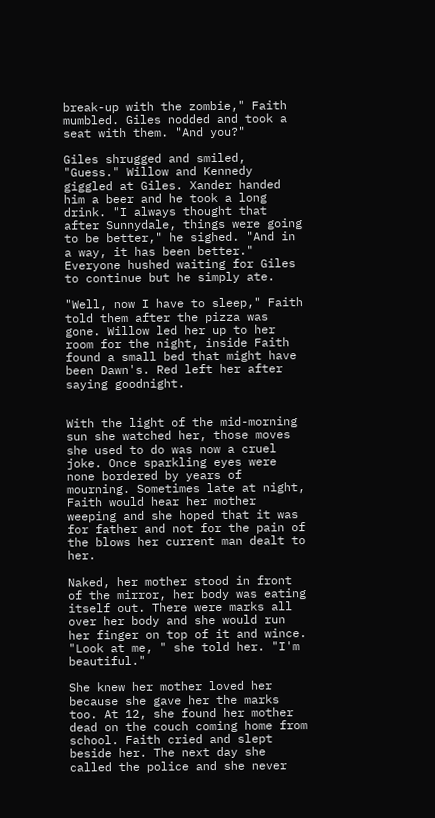break-up with the zombie," Faith mumbled. Giles nodded and took a seat with them. "And you?"

Giles shrugged and smiled, "Guess." Willow and Kennedy giggled at Giles. Xander handed him a beer and he took a long drink. "I always thought that after Sunnydale, things were going to be better," he sighed. "And in a way, it has been better." Everyone hushed waiting for Giles to continue but he simply ate.

"Well, now I have to sleep," Faith told them after the pizza was gone. Willow led her up to her room for the night, inside Faith found a small bed that might have been Dawn's. Red left her after saying goodnight.


With the light of the mid-morning sun she watched her, those moves she used to do was now a cruel joke. Once sparkling eyes were none bordered by years of mourning. Sometimes late at night, Faith would hear her mother weeping and she hoped that it was for father and not for the pain of the blows her current man dealt to her.

Naked, her mother stood in front of the mirror, her body was eating itself out. There were marks all over her body and she would run her finger on top of it and wince. "Look at me, " she told her. "I'm beautiful."

She knew her mother loved her because she gave her the marks too. At 12, she found her mother dead on the couch coming home from school. Faith cried and slept beside her. The next day she called the police and she never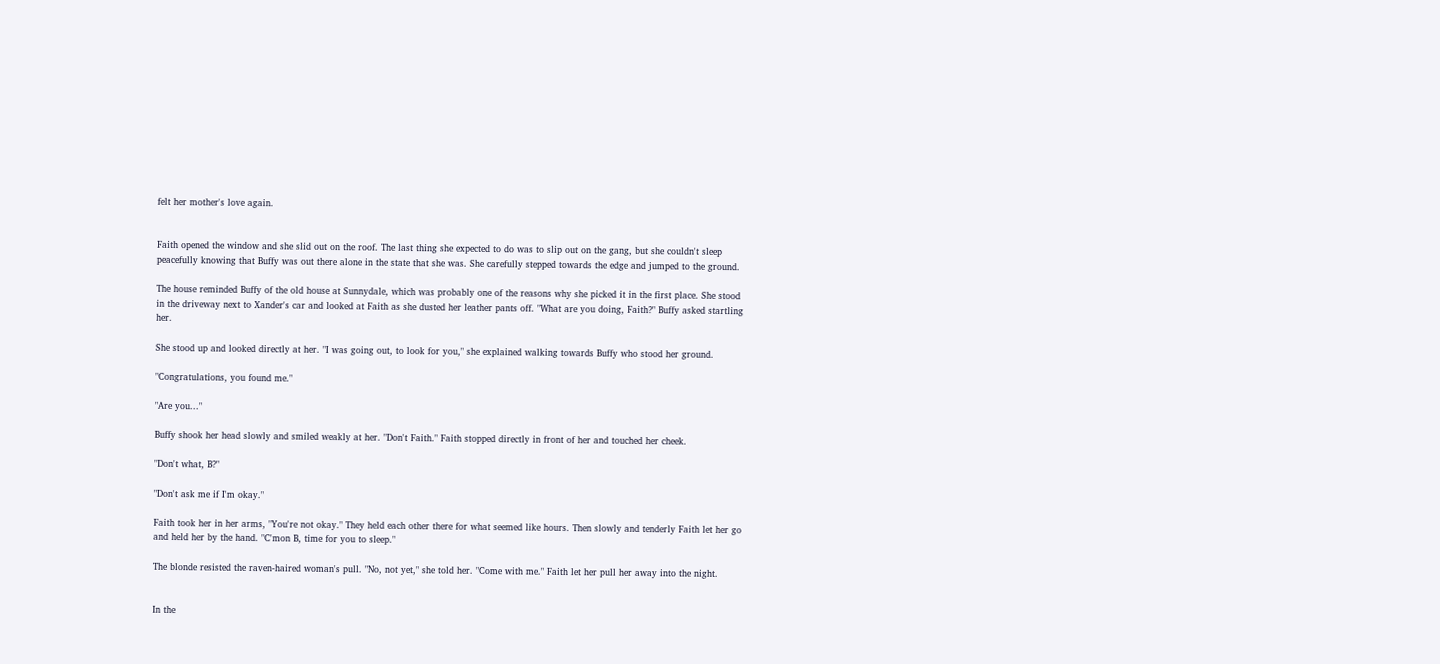felt her mother's love again.


Faith opened the window and she slid out on the roof. The last thing she expected to do was to slip out on the gang, but she couldn't sleep peacefully knowing that Buffy was out there alone in the state that she was. She carefully stepped towards the edge and jumped to the ground.

The house reminded Buffy of the old house at Sunnydale, which was probably one of the reasons why she picked it in the first place. She stood in the driveway next to Xander's car and looked at Faith as she dusted her leather pants off. "What are you doing, Faith?" Buffy asked startling her.

She stood up and looked directly at her. "I was going out, to look for you," she explained walking towards Buffy who stood her ground.

"Congratulations, you found me."

"Are you..."

Buffy shook her head slowly and smiled weakly at her. "Don't Faith." Faith stopped directly in front of her and touched her cheek.

"Don't what, B?"

"Don't ask me if I'm okay."

Faith took her in her arms, "You're not okay." They held each other there for what seemed like hours. Then slowly and tenderly Faith let her go and held her by the hand. "C'mon B, time for you to sleep."

The blonde resisted the raven-haired woman's pull. "No, not yet," she told her. "Come with me." Faith let her pull her away into the night.


In the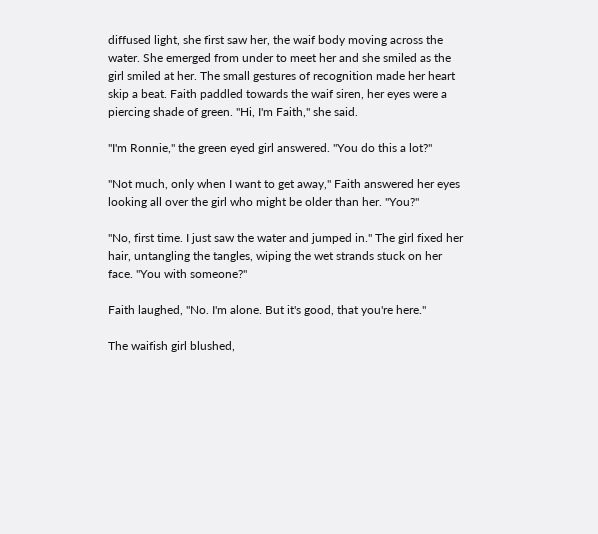diffused light, she first saw her, the waif body moving across the water. She emerged from under to meet her and she smiled as the girl smiled at her. The small gestures of recognition made her heart skip a beat. Faith paddled towards the waif siren, her eyes were a piercing shade of green. "Hi, I'm Faith," she said.

"I'm Ronnie," the green eyed girl answered. "You do this a lot?"

"Not much, only when I want to get away," Faith answered her eyes looking all over the girl who might be older than her. "You?"

"No, first time. I just saw the water and jumped in." The girl fixed her hair, untangling the tangles, wiping the wet strands stuck on her face. "You with someone?"

Faith laughed, "No. I'm alone. But it's good, that you're here."

The waifish girl blushed,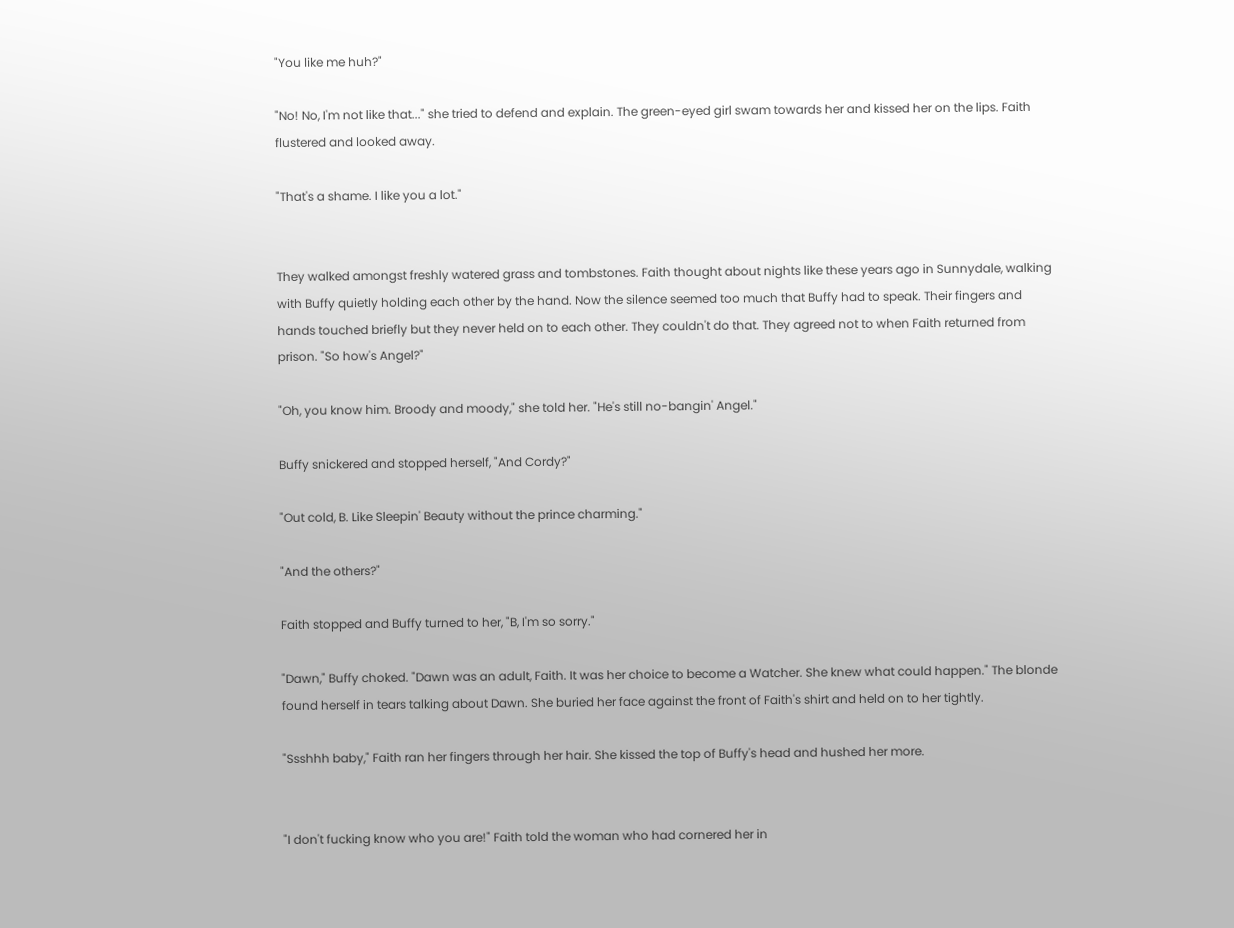"You like me huh?"

"No! No, I'm not like that..." she tried to defend and explain. The green-eyed girl swam towards her and kissed her on the lips. Faith flustered and looked away.

"That's a shame. I like you a lot."


They walked amongst freshly watered grass and tombstones. Faith thought about nights like these years ago in Sunnydale, walking with Buffy quietly holding each other by the hand. Now the silence seemed too much that Buffy had to speak. Their fingers and hands touched briefly but they never held on to each other. They couldn't do that. They agreed not to when Faith returned from prison. "So how's Angel?"

"Oh, you know him. Broody and moody," she told her. "He's still no-bangin' Angel."

Buffy snickered and stopped herself, "And Cordy?"

"Out cold, B. Like Sleepin' Beauty without the prince charming."

"And the others?"

Faith stopped and Buffy turned to her, "B, I'm so sorry."

"Dawn," Buffy choked. "Dawn was an adult, Faith. It was her choice to become a Watcher. She knew what could happen." The blonde found herself in tears talking about Dawn. She buried her face against the front of Faith's shirt and held on to her tightly.

"Ssshhh baby," Faith ran her fingers through her hair. She kissed the top of Buffy's head and hushed her more.


"I don't fucking know who you are!" Faith told the woman who had cornered her in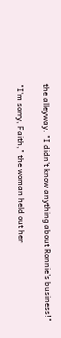the alleyway. "I didn't know anything about Ronnie's business!"

"I'm sorry, Faith," the woman held out her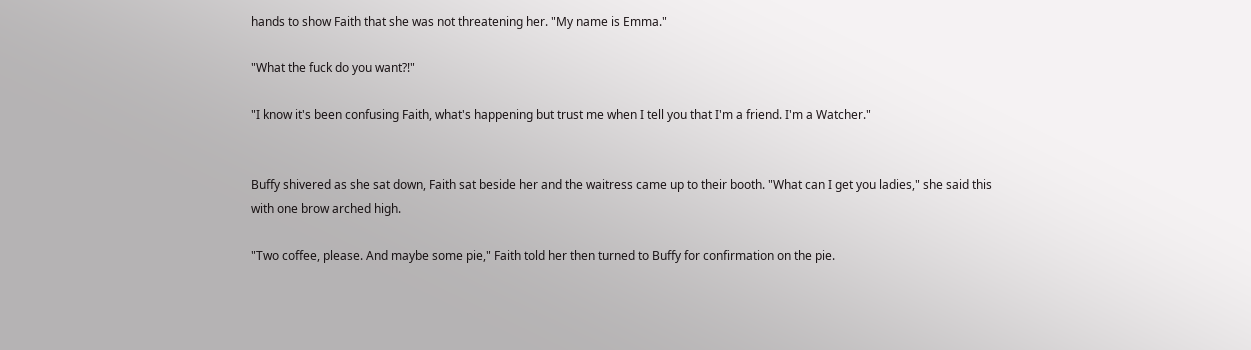hands to show Faith that she was not threatening her. "My name is Emma."

"What the fuck do you want?!"

"I know it's been confusing Faith, what's happening but trust me when I tell you that I'm a friend. I'm a Watcher."


Buffy shivered as she sat down, Faith sat beside her and the waitress came up to their booth. "What can I get you ladies," she said this with one brow arched high.

"Two coffee, please. And maybe some pie," Faith told her then turned to Buffy for confirmation on the pie.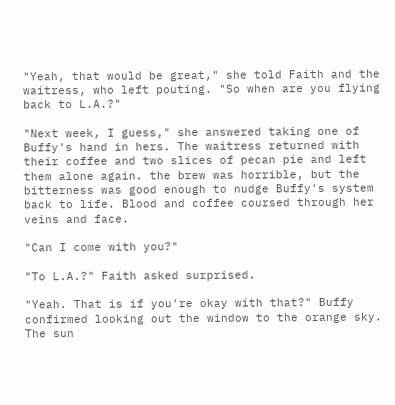"Yeah, that would be great," she told Faith and the waitress, who left pouting. "So when are you flying back to L.A.?"

"Next week, I guess," she answered taking one of Buffy's hand in hers. The waitress returned with their coffee and two slices of pecan pie and left them alone again. the brew was horrible, but the bitterness was good enough to nudge Buffy's system back to life. Blood and coffee coursed through her veins and face.

"Can I come with you?"

"To L.A.?" Faith asked surprised.

"Yeah. That is if you're okay with that?" Buffy confirmed looking out the window to the orange sky. The sun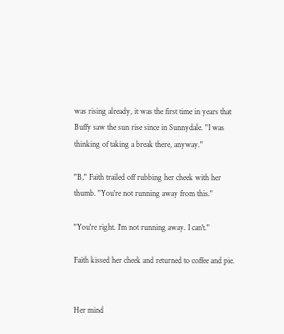was rising already, it was the first time in years that Buffy saw the sun rise since in Sunnydale. "I was thinking of taking a break there, anyway."

"B," Faith trailed off rubbing her cheek with her thumb. "You're not running away from this."

"You're right. I'm not running away. I can't."

Faith kissed her cheek and returned to coffee and pie.


Her mind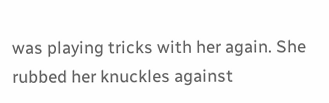was playing tricks with her again. She rubbed her knuckles against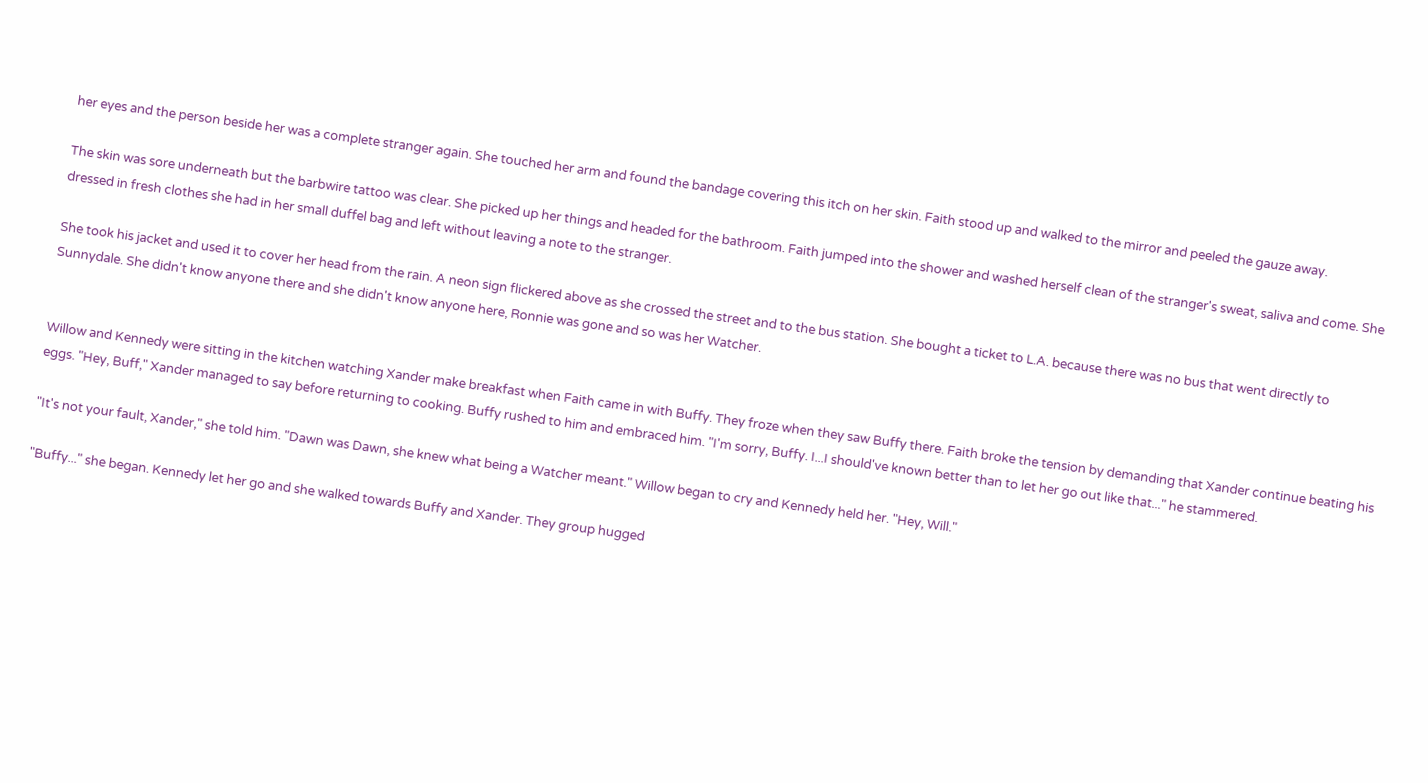her eyes and the person beside her was a complete stranger again. She touched her arm and found the bandage covering this itch on her skin. Faith stood up and walked to the mirror and peeled the gauze away.

The skin was sore underneath but the barbwire tattoo was clear. She picked up her things and headed for the bathroom. Faith jumped into the shower and washed herself clean of the stranger's sweat, saliva and come. She dressed in fresh clothes she had in her small duffel bag and left without leaving a note to the stranger.

She took his jacket and used it to cover her head from the rain. A neon sign flickered above as she crossed the street and to the bus station. She bought a ticket to L.A. because there was no bus that went directly to Sunnydale. She didn't know anyone there and she didn't know anyone here, Ronnie was gone and so was her Watcher.


Willow and Kennedy were sitting in the kitchen watching Xander make breakfast when Faith came in with Buffy. They froze when they saw Buffy there. Faith broke the tension by demanding that Xander continue beating his eggs. "Hey, Buff," Xander managed to say before returning to cooking. Buffy rushed to him and embraced him. "I'm sorry, Buffy. I...I should've known better than to let her go out like that..." he stammered.

"It's not your fault, Xander," she told him. "Dawn was Dawn, she knew what being a Watcher meant." Willow began to cry and Kennedy held her. "Hey, Will."

"Buffy..." she began. Kennedy let her go and she walked towards Buffy and Xander. They group hugged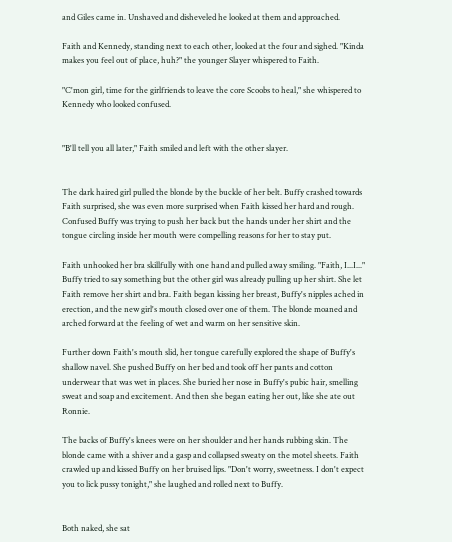and Giles came in. Unshaved and disheveled he looked at them and approached.

Faith and Kennedy, standing next to each other, looked at the four and sighed. "Kinda makes you feel out of place, huh?" the younger Slayer whispered to Faith.

"C'mon girl, time for the girlfriends to leave the core Scoobs to heal," she whispered to Kennedy who looked confused.


"B'll tell you all later," Faith smiled and left with the other slayer.


The dark haired girl pulled the blonde by the buckle of her belt. Buffy crashed towards Faith surprised, she was even more surprised when Faith kissed her hard and rough. Confused Buffy was trying to push her back but the hands under her shirt and the tongue circling inside her mouth were compelling reasons for her to stay put.

Faith unhooked her bra skillfully with one hand and pulled away smiling. "Faith, I...I..." Buffy tried to say something but the other girl was already pulling up her shirt. She let Faith remove her shirt and bra. Faith began kissing her breast, Buffy's nipples ached in erection, and the new girl's mouth closed over one of them. The blonde moaned and arched forward at the feeling of wet and warm on her sensitive skin.

Further down Faith's mouth slid, her tongue carefully explored the shape of Buffy's shallow navel. She pushed Buffy on her bed and took off her pants and cotton underwear that was wet in places. She buried her nose in Buffy's pubic hair, smelling sweat and soap and excitement. And then she began eating her out, like she ate out Ronnie.

The backs of Buffy's knees were on her shoulder and her hands rubbing skin. The blonde came with a shiver and a gasp and collapsed sweaty on the motel sheets. Faith crawled up and kissed Buffy on her bruised lips. "Don't worry, sweetness. I don't expect you to lick pussy tonight," she laughed and rolled next to Buffy.


Both naked, she sat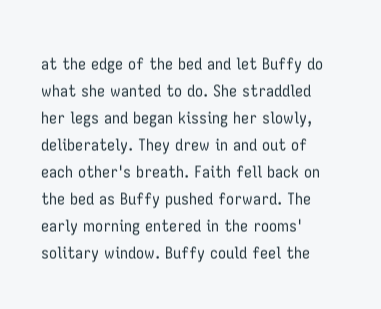at the edge of the bed and let Buffy do what she wanted to do. She straddled her legs and began kissing her slowly, deliberately. They drew in and out of each other's breath. Faith fell back on the bed as Buffy pushed forward. The early morning entered in the rooms' solitary window. Buffy could feel the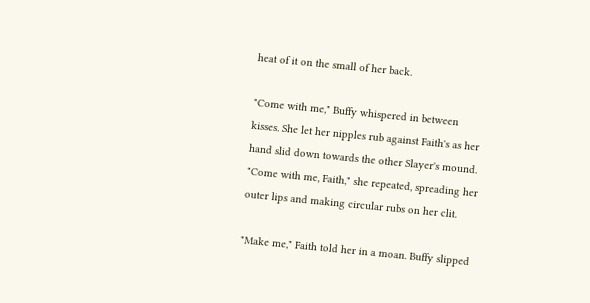heat of it on the small of her back.

"Come with me," Buffy whispered in between kisses. She let her nipples rub against Faith's as her hand slid down towards the other Slayer's mound. "Come with me, Faith," she repeated, spreading her outer lips and making circular rubs on her clit.

"Make me," Faith told her in a moan. Buffy slipped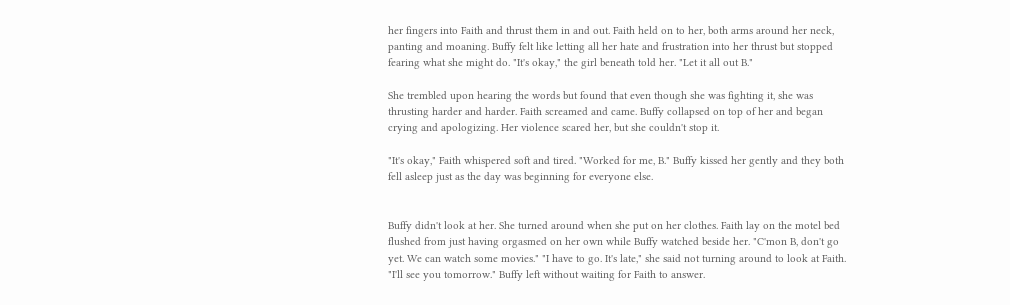her fingers into Faith and thrust them in and out. Faith held on to her, both arms around her neck, panting and moaning. Buffy felt like letting all her hate and frustration into her thrust but stopped fearing what she might do. "It's okay," the girl beneath told her. "Let it all out B."

She trembled upon hearing the words but found that even though she was fighting it, she was thrusting harder and harder. Faith screamed and came. Buffy collapsed on top of her and began crying and apologizing. Her violence scared her, but she couldn't stop it.

"It's okay," Faith whispered soft and tired. "Worked for me, B." Buffy kissed her gently and they both fell asleep just as the day was beginning for everyone else.


Buffy didn't look at her. She turned around when she put on her clothes. Faith lay on the motel bed flushed from just having orgasmed on her own while Buffy watched beside her. "C'mon B, don't go yet. We can watch some movies." "I have to go. It's late," she said not turning around to look at Faith. "I'll see you tomorrow." Buffy left without waiting for Faith to answer.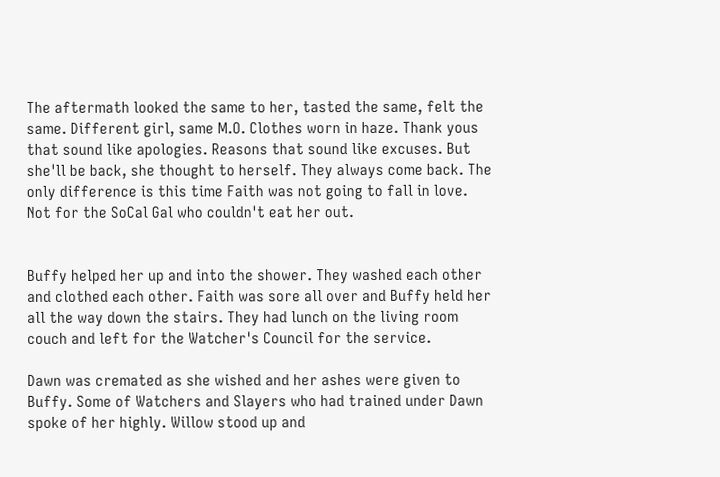The aftermath looked the same to her, tasted the same, felt the same. Different girl, same M.O. Clothes worn in haze. Thank yous that sound like apologies. Reasons that sound like excuses. But she'll be back, she thought to herself. They always come back. The only difference is this time Faith was not going to fall in love. Not for the SoCal Gal who couldn't eat her out.


Buffy helped her up and into the shower. They washed each other and clothed each other. Faith was sore all over and Buffy held her all the way down the stairs. They had lunch on the living room couch and left for the Watcher's Council for the service.

Dawn was cremated as she wished and her ashes were given to Buffy. Some of Watchers and Slayers who had trained under Dawn spoke of her highly. Willow stood up and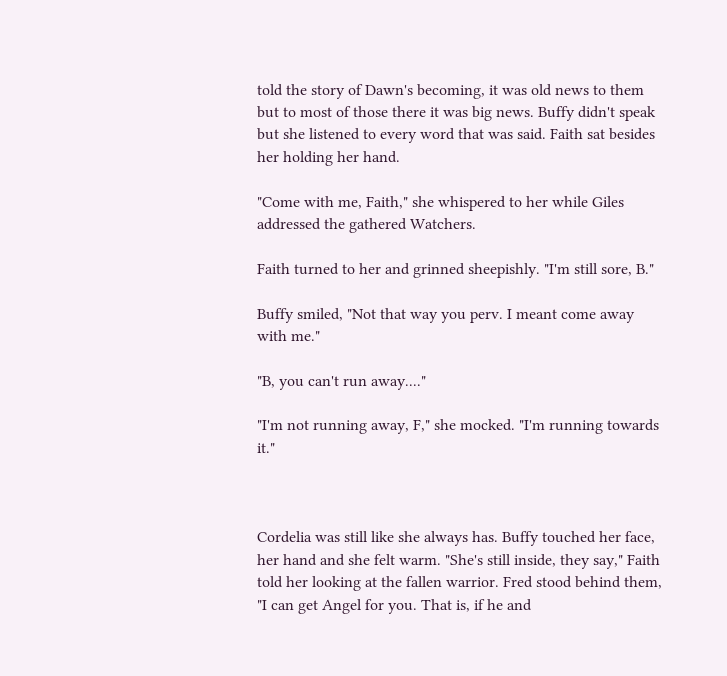told the story of Dawn's becoming, it was old news to them but to most of those there it was big news. Buffy didn't speak but she listened to every word that was said. Faith sat besides her holding her hand.

"Come with me, Faith," she whispered to her while Giles addressed the gathered Watchers.

Faith turned to her and grinned sheepishly. "I'm still sore, B."

Buffy smiled, "Not that way you perv. I meant come away with me."

"B, you can't run away...."

"I'm not running away, F," she mocked. "I'm running towards it."



Cordelia was still like she always has. Buffy touched her face, her hand and she felt warm. "She's still inside, they say," Faith told her looking at the fallen warrior. Fred stood behind them, "I can get Angel for you. That is, if he and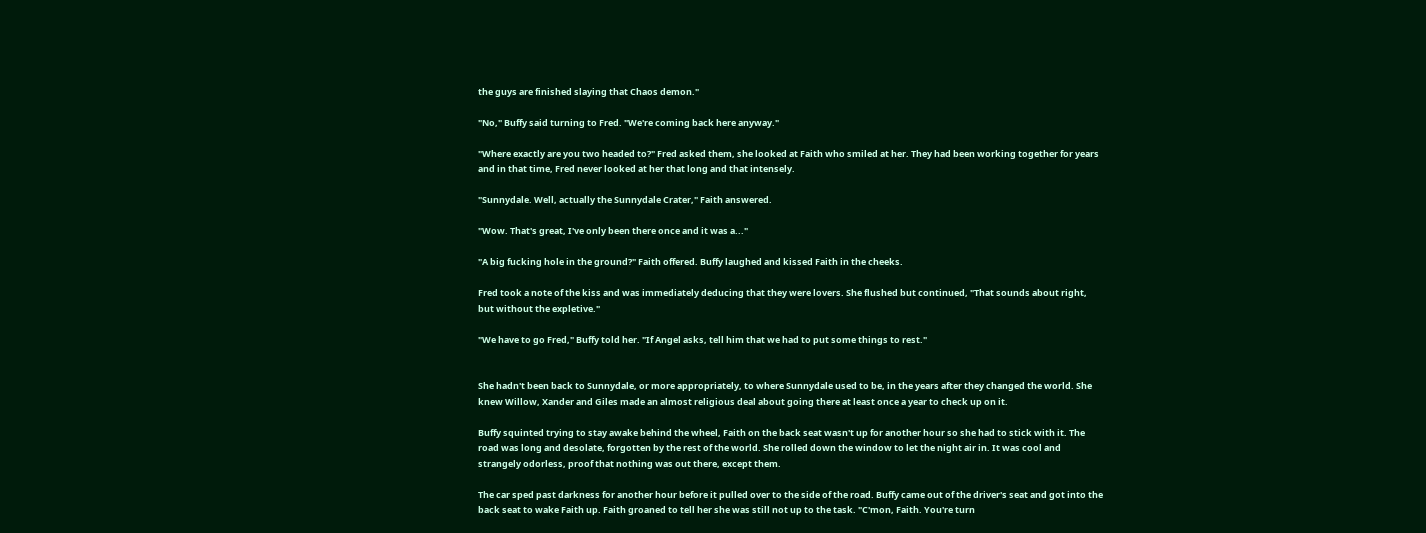the guys are finished slaying that Chaos demon."

"No," Buffy said turning to Fred. "We're coming back here anyway."

"Where exactly are you two headed to?" Fred asked them, she looked at Faith who smiled at her. They had been working together for years and in that time, Fred never looked at her that long and that intensely.

"Sunnydale. Well, actually the Sunnydale Crater," Faith answered.

"Wow. That's great, I've only been there once and it was a..."

"A big fucking hole in the ground?" Faith offered. Buffy laughed and kissed Faith in the cheeks.

Fred took a note of the kiss and was immediately deducing that they were lovers. She flushed but continued, "That sounds about right, but without the expletive."

"We have to go Fred," Buffy told her. "If Angel asks, tell him that we had to put some things to rest."


She hadn't been back to Sunnydale, or more appropriately, to where Sunnydale used to be, in the years after they changed the world. She knew Willow, Xander and Giles made an almost religious deal about going there at least once a year to check up on it.

Buffy squinted trying to stay awake behind the wheel, Faith on the back seat wasn't up for another hour so she had to stick with it. The road was long and desolate, forgotten by the rest of the world. She rolled down the window to let the night air in. It was cool and strangely odorless, proof that nothing was out there, except them.

The car sped past darkness for another hour before it pulled over to the side of the road. Buffy came out of the driver's seat and got into the back seat to wake Faith up. Faith groaned to tell her she was still not up to the task. "C'mon, Faith. You're turn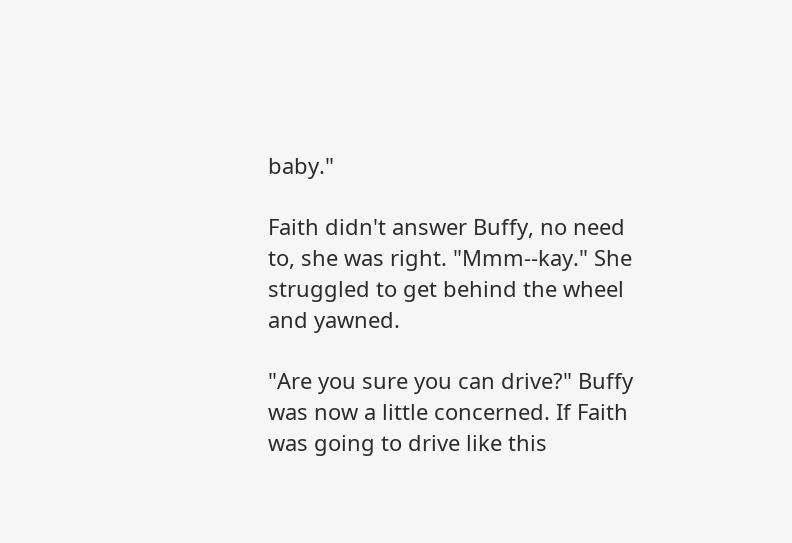baby."

Faith didn't answer Buffy, no need to, she was right. "Mmm--kay." She struggled to get behind the wheel and yawned.

"Are you sure you can drive?" Buffy was now a little concerned. If Faith was going to drive like this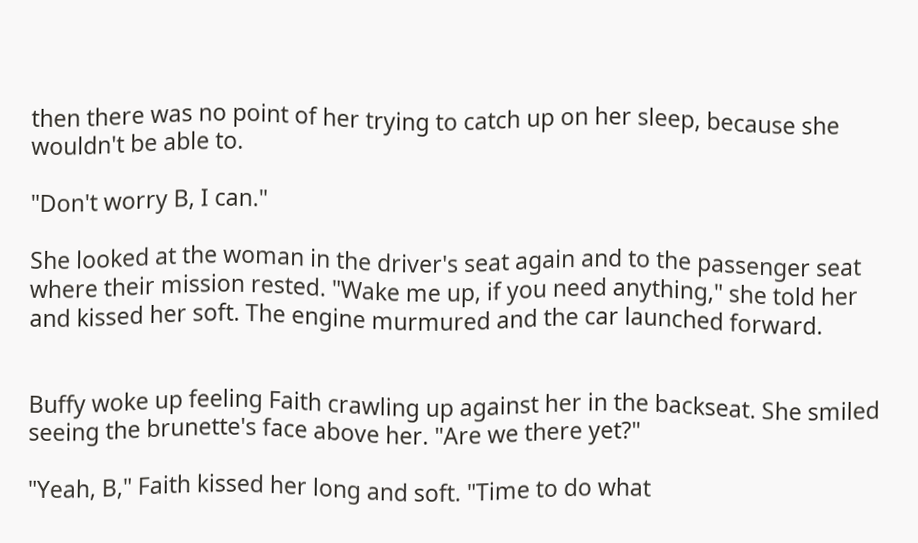then there was no point of her trying to catch up on her sleep, because she wouldn't be able to.

"Don't worry B, I can."

She looked at the woman in the driver's seat again and to the passenger seat where their mission rested. "Wake me up, if you need anything," she told her and kissed her soft. The engine murmured and the car launched forward.


Buffy woke up feeling Faith crawling up against her in the backseat. She smiled seeing the brunette's face above her. "Are we there yet?"

"Yeah, B," Faith kissed her long and soft. "Time to do what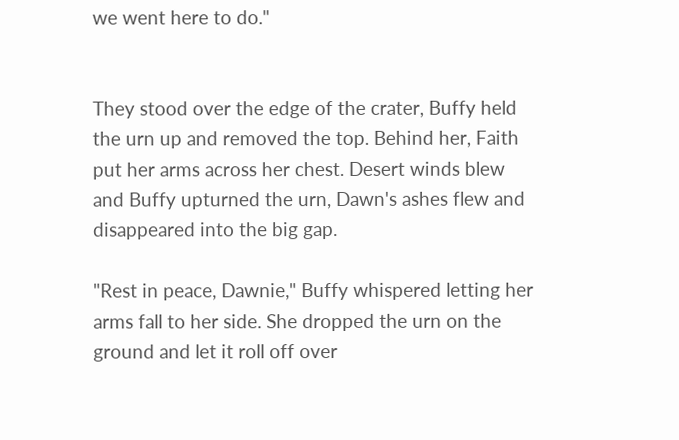we went here to do."


They stood over the edge of the crater, Buffy held the urn up and removed the top. Behind her, Faith put her arms across her chest. Desert winds blew and Buffy upturned the urn, Dawn's ashes flew and disappeared into the big gap.

"Rest in peace, Dawnie," Buffy whispered letting her arms fall to her side. She dropped the urn on the ground and let it roll off over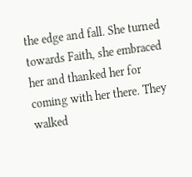the edge and fall. She turned towards Faith, she embraced her and thanked her for coming with her there. They walked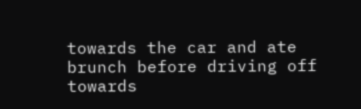towards the car and ate brunch before driving off towards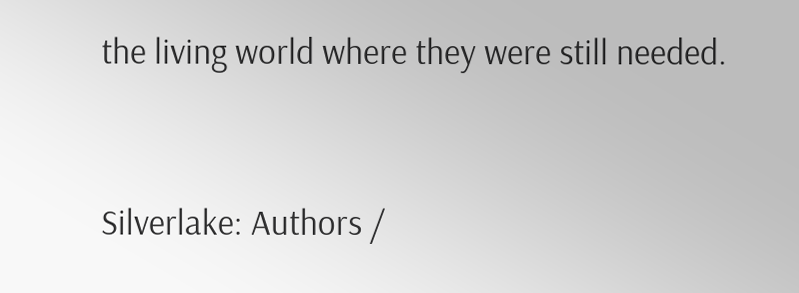the living world where they were still needed.


Silverlake: Authors /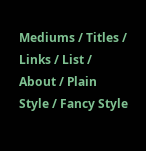Mediums / Titles / Links / List / About / Plain Style / Fancy Style